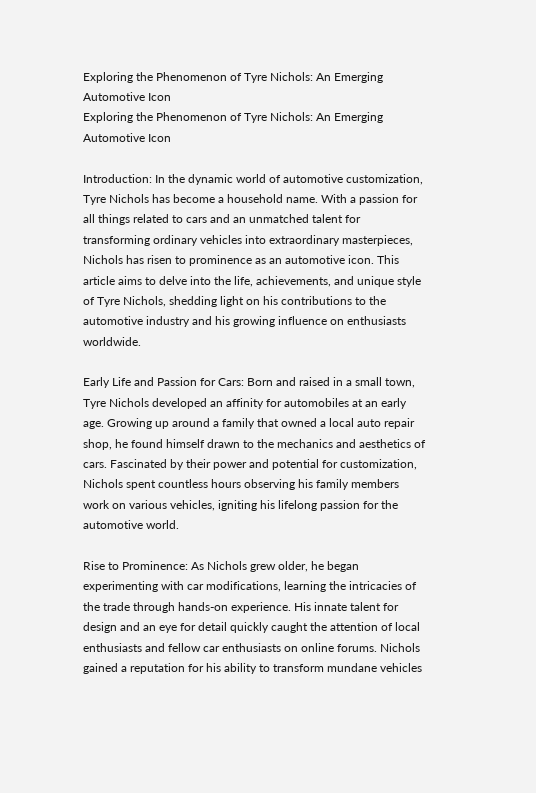Exploring the Phenomenon of Tyre Nichols: An Emerging Automotive Icon
Exploring the Phenomenon of Tyre Nichols: An Emerging Automotive Icon

Introduction: In the dynamic world of automotive customization, Tyre Nichols has become a household name. With a passion for all things related to cars and an unmatched talent for transforming ordinary vehicles into extraordinary masterpieces, Nichols has risen to prominence as an automotive icon. This article aims to delve into the life, achievements, and unique style of Tyre Nichols, shedding light on his contributions to the automotive industry and his growing influence on enthusiasts worldwide.

Early Life and Passion for Cars: Born and raised in a small town, Tyre Nichols developed an affinity for automobiles at an early age. Growing up around a family that owned a local auto repair shop, he found himself drawn to the mechanics and aesthetics of cars. Fascinated by their power and potential for customization, Nichols spent countless hours observing his family members work on various vehicles, igniting his lifelong passion for the automotive world.

Rise to Prominence: As Nichols grew older, he began experimenting with car modifications, learning the intricacies of the trade through hands-on experience. His innate talent for design and an eye for detail quickly caught the attention of local enthusiasts and fellow car enthusiasts on online forums. Nichols gained a reputation for his ability to transform mundane vehicles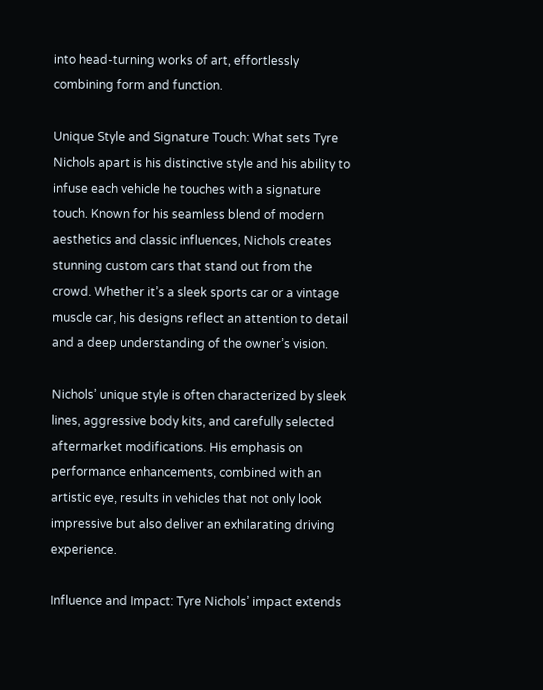into head-turning works of art, effortlessly combining form and function.

Unique Style and Signature Touch: What sets Tyre Nichols apart is his distinctive style and his ability to infuse each vehicle he touches with a signature touch. Known for his seamless blend of modern aesthetics and classic influences, Nichols creates stunning custom cars that stand out from the crowd. Whether it’s a sleek sports car or a vintage muscle car, his designs reflect an attention to detail and a deep understanding of the owner’s vision.

Nichols’ unique style is often characterized by sleek lines, aggressive body kits, and carefully selected aftermarket modifications. His emphasis on performance enhancements, combined with an artistic eye, results in vehicles that not only look impressive but also deliver an exhilarating driving experience.

Influence and Impact: Tyre Nichols’ impact extends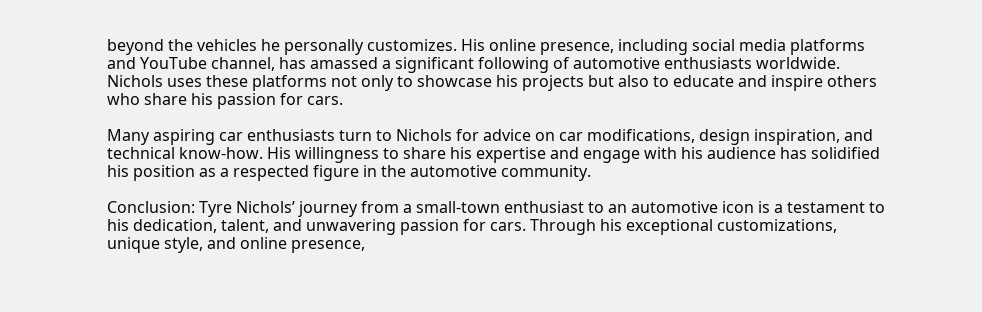beyond the vehicles he personally customizes. His online presence, including social media platforms and YouTube channel, has amassed a significant following of automotive enthusiasts worldwide. Nichols uses these platforms not only to showcase his projects but also to educate and inspire others who share his passion for cars.

Many aspiring car enthusiasts turn to Nichols for advice on car modifications, design inspiration, and technical know-how. His willingness to share his expertise and engage with his audience has solidified his position as a respected figure in the automotive community.

Conclusion: Tyre Nichols’ journey from a small-town enthusiast to an automotive icon is a testament to his dedication, talent, and unwavering passion for cars. Through his exceptional customizations, unique style, and online presence,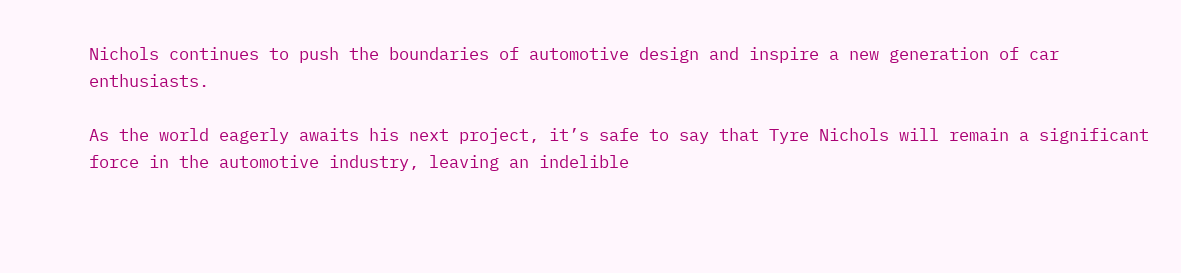Nichols continues to push the boundaries of automotive design and inspire a new generation of car enthusiasts.

As the world eagerly awaits his next project, it’s safe to say that Tyre Nichols will remain a significant force in the automotive industry, leaving an indelible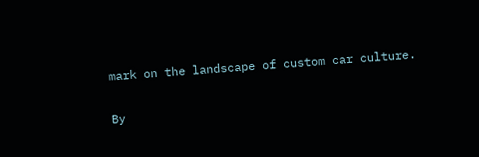mark on the landscape of custom car culture.

By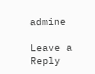admine

Leave a Reply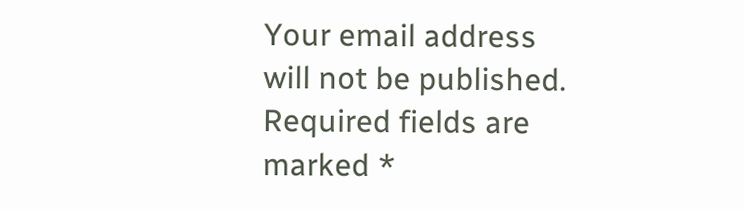Your email address will not be published. Required fields are marked *